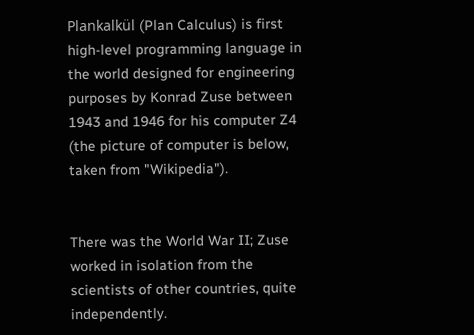Plankalkül (Plan Calculus) is first high-level programming language in the world designed for engineering purposes by Konrad Zuse between 1943 and 1946 for his computer Z4 (the picture of computer is below, taken from "Wikipedia").


There was the World War II; Zuse worked in isolation from the scientists of other countries, quite independently.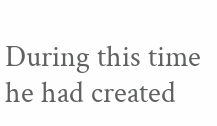During this time he had created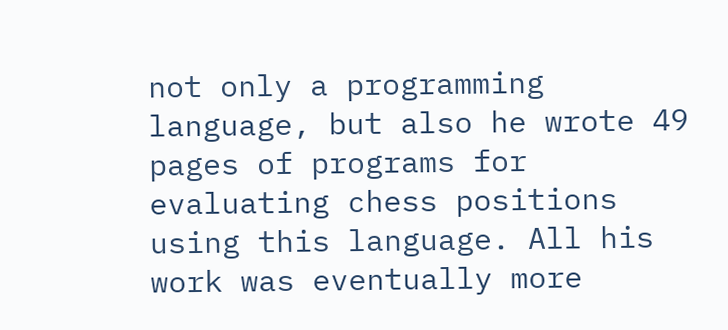not only a programming language, but also he wrote 49 pages of programs for evaluating chess positions using this language. All his work was eventually more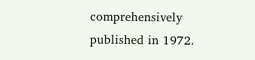comprehensively published in 1972.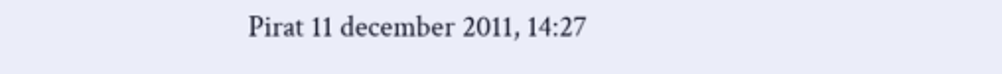Pirat 11 december 2011, 14:27